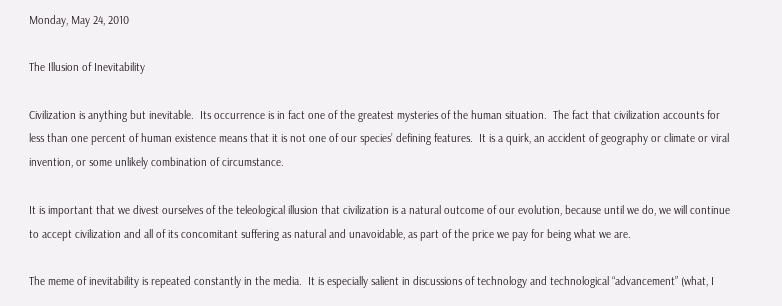Monday, May 24, 2010

The Illusion of Inevitability

Civilization is anything but inevitable.  Its occurrence is in fact one of the greatest mysteries of the human situation.  The fact that civilization accounts for less than one percent of human existence means that it is not one of our species’ defining features.  It is a quirk, an accident of geography or climate or viral invention, or some unlikely combination of circumstance.

It is important that we divest ourselves of the teleological illusion that civilization is a natural outcome of our evolution, because until we do, we will continue to accept civilization and all of its concomitant suffering as natural and unavoidable, as part of the price we pay for being what we are.

The meme of inevitability is repeated constantly in the media.  It is especially salient in discussions of technology and technological “advancement” (what, I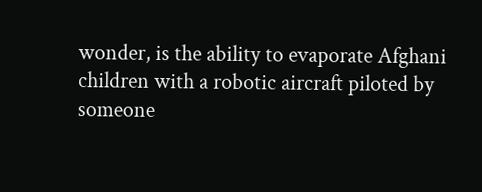wonder, is the ability to evaporate Afghani children with a robotic aircraft piloted by someone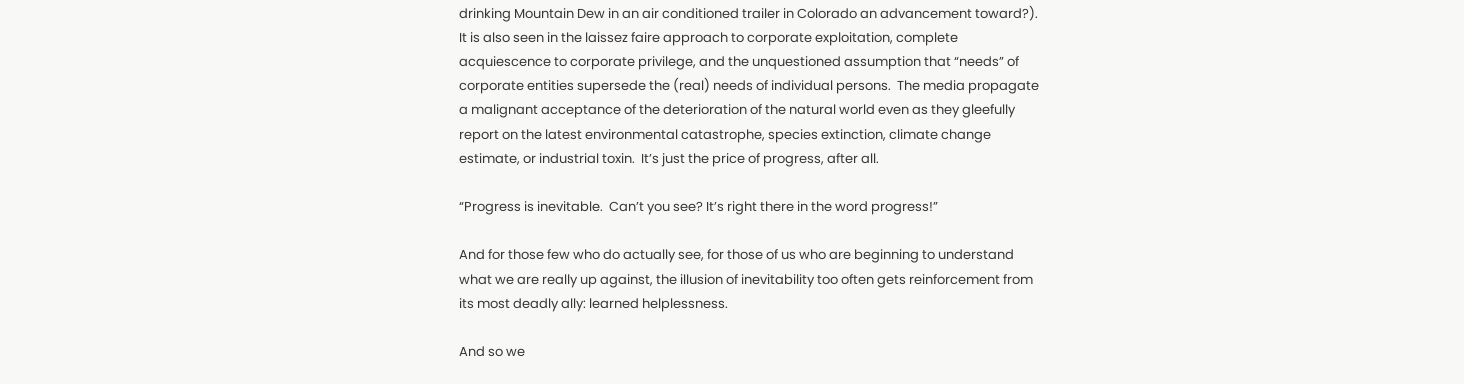drinking Mountain Dew in an air conditioned trailer in Colorado an advancement toward?).  It is also seen in the laissez faire approach to corporate exploitation, complete acquiescence to corporate privilege, and the unquestioned assumption that “needs” of corporate entities supersede the (real) needs of individual persons.  The media propagate a malignant acceptance of the deterioration of the natural world even as they gleefully report on the latest environmental catastrophe, species extinction, climate change estimate, or industrial toxin.  It’s just the price of progress, after all.

“Progress is inevitable.  Can’t you see? It’s right there in the word progress!”

And for those few who do actually see, for those of us who are beginning to understand what we are really up against, the illusion of inevitability too often gets reinforcement from its most deadly ally: learned helplessness.

And so we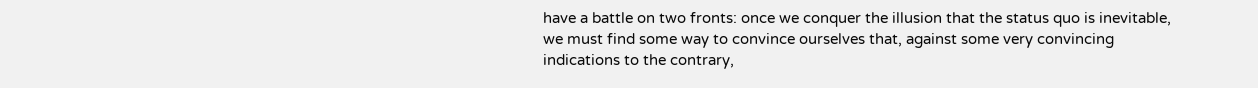have a battle on two fronts: once we conquer the illusion that the status quo is inevitable, we must find some way to convince ourselves that, against some very convincing indications to the contrary,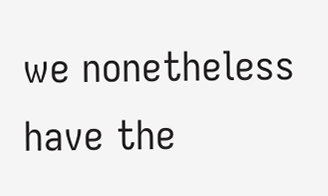we nonetheless have the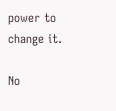power to change it.

No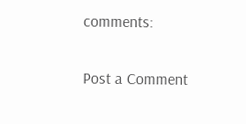comments:

Post a Comment